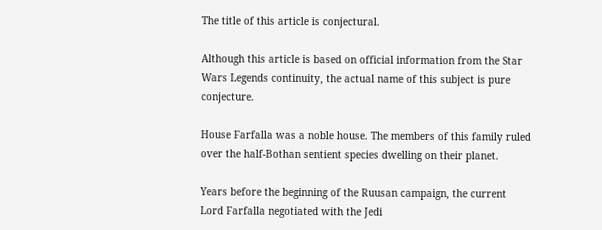The title of this article is conjectural.

Although this article is based on official information from the Star Wars Legends continuity, the actual name of this subject is pure conjecture.

House Farfalla was a noble house. The members of this family ruled over the half-Bothan sentient species dwelling on their planet.

Years before the beginning of the Ruusan campaign, the current Lord Farfalla negotiated with the Jedi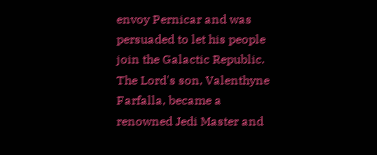envoy Pernicar and was persuaded to let his people join the Galactic Republic. The Lord's son, Valenthyne Farfalla, became a renowned Jedi Master and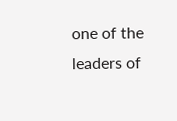one of the leaders of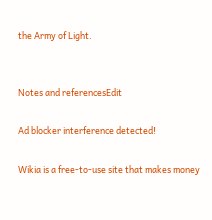the Army of Light.


Notes and referencesEdit

Ad blocker interference detected!

Wikia is a free-to-use site that makes money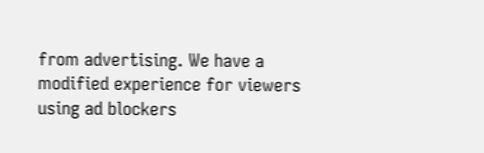from advertising. We have a modified experience for viewers using ad blockers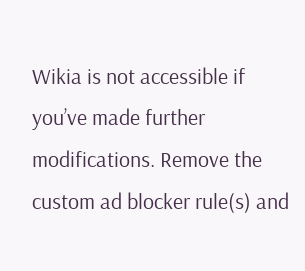Wikia is not accessible if you’ve made further modifications. Remove the custom ad blocker rule(s) and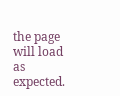the page will load as expected.